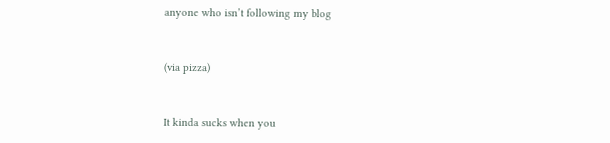anyone who isn’t following my blog


(via pizza)


It kinda sucks when you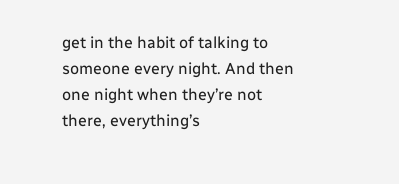get in the habit of talking to someone every night. And then one night when they’re not there, everything’s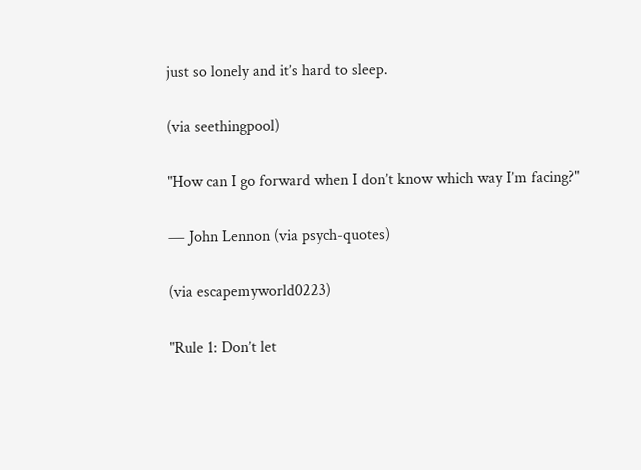just so lonely and it’s hard to sleep.

(via seethingpool)

"How can I go forward when I don’t know which way I’m facing?"

― John Lennon (via psych-quotes)

(via escapemyworld0223)

"Rule 1: Don’t let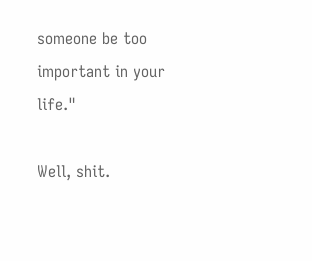someone be too important in your life."

Well, shit.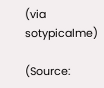(via sotypicalme)

(Source: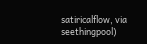satiricalflow, via seethingpool)